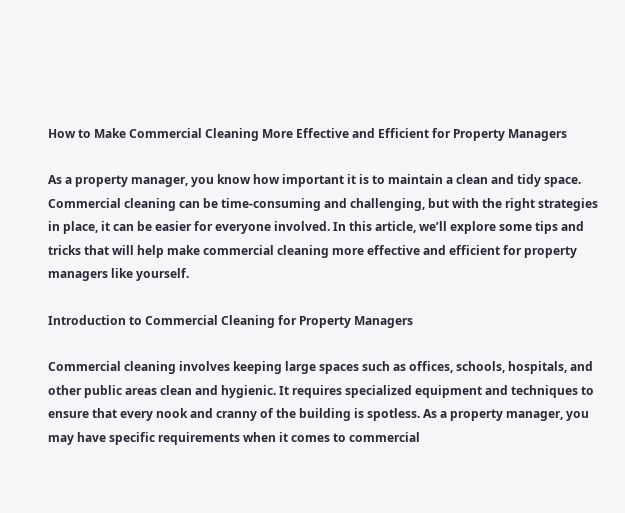How to Make Commercial Cleaning More Effective and Efficient for Property Managers

As a property manager, you know how important it is to maintain a clean and tidy space. Commercial cleaning can be time-consuming and challenging, but with the right strategies in place, it can be easier for everyone involved. In this article, we’ll explore some tips and tricks that will help make commercial cleaning more effective and efficient for property managers like yourself.

Introduction to Commercial Cleaning for Property Managers

Commercial cleaning involves keeping large spaces such as offices, schools, hospitals, and other public areas clean and hygienic. It requires specialized equipment and techniques to ensure that every nook and cranny of the building is spotless. As a property manager, you may have specific requirements when it comes to commercial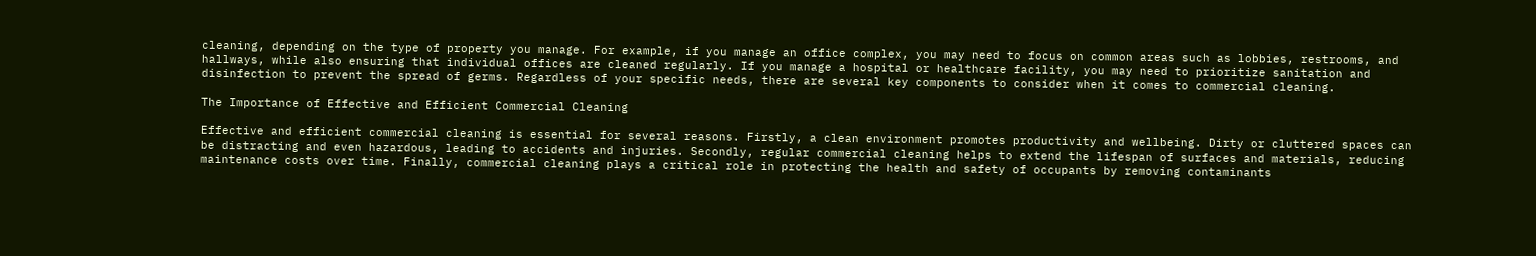cleaning, depending on the type of property you manage. For example, if you manage an office complex, you may need to focus on common areas such as lobbies, restrooms, and hallways, while also ensuring that individual offices are cleaned regularly. If you manage a hospital or healthcare facility, you may need to prioritize sanitation and disinfection to prevent the spread of germs. Regardless of your specific needs, there are several key components to consider when it comes to commercial cleaning.

The Importance of Effective and Efficient Commercial Cleaning

Effective and efficient commercial cleaning is essential for several reasons. Firstly, a clean environment promotes productivity and wellbeing. Dirty or cluttered spaces can be distracting and even hazardous, leading to accidents and injuries. Secondly, regular commercial cleaning helps to extend the lifespan of surfaces and materials, reducing maintenance costs over time. Finally, commercial cleaning plays a critical role in protecting the health and safety of occupants by removing contaminants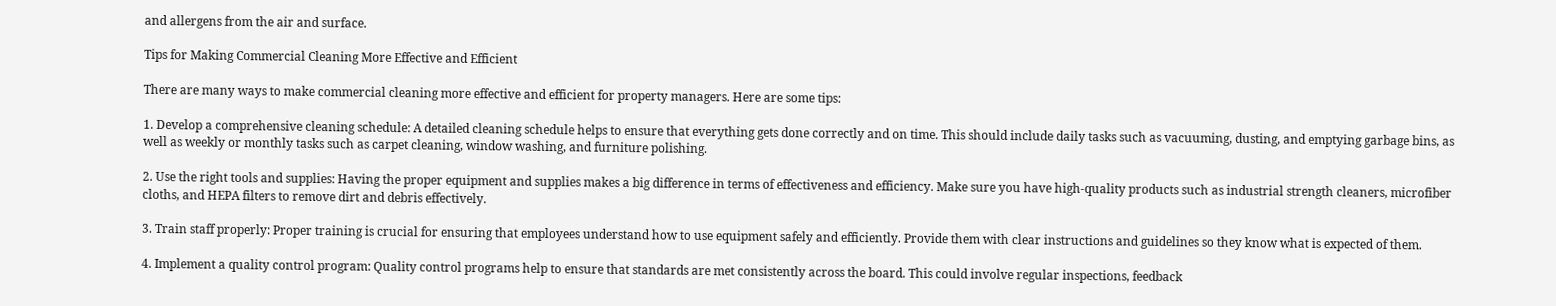and allergens from the air and surface.

Tips for Making Commercial Cleaning More Effective and Efficient

There are many ways to make commercial cleaning more effective and efficient for property managers. Here are some tips:

1. Develop a comprehensive cleaning schedule: A detailed cleaning schedule helps to ensure that everything gets done correctly and on time. This should include daily tasks such as vacuuming, dusting, and emptying garbage bins, as well as weekly or monthly tasks such as carpet cleaning, window washing, and furniture polishing.

2. Use the right tools and supplies: Having the proper equipment and supplies makes a big difference in terms of effectiveness and efficiency. Make sure you have high-quality products such as industrial strength cleaners, microfiber cloths, and HEPA filters to remove dirt and debris effectively.

3. Train staff properly: Proper training is crucial for ensuring that employees understand how to use equipment safely and efficiently. Provide them with clear instructions and guidelines so they know what is expected of them.

4. Implement a quality control program: Quality control programs help to ensure that standards are met consistently across the board. This could involve regular inspections, feedback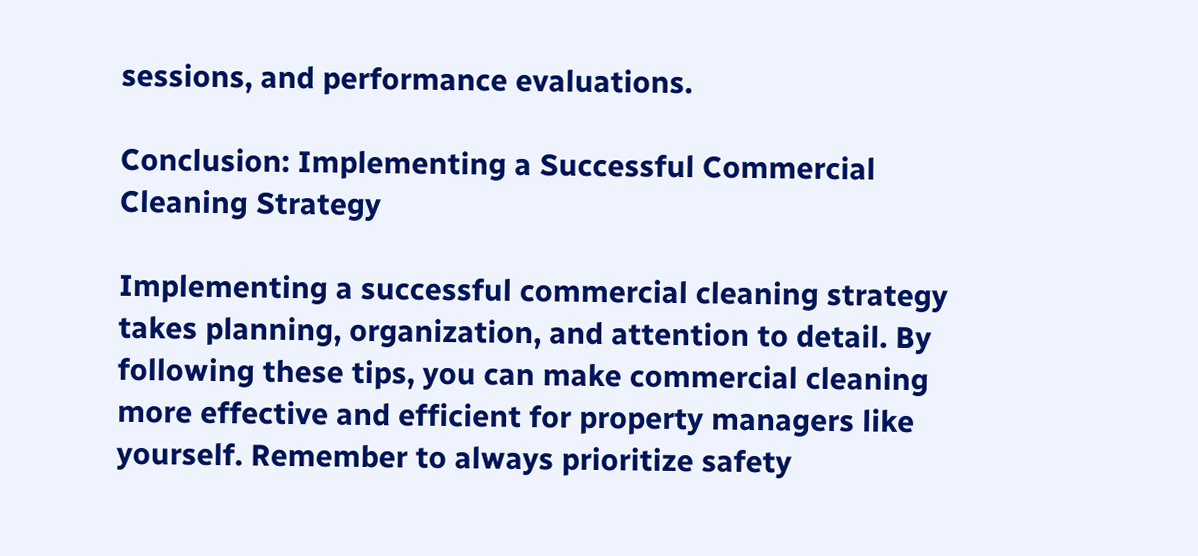sessions, and performance evaluations.

Conclusion: Implementing a Successful Commercial Cleaning Strategy

Implementing a successful commercial cleaning strategy takes planning, organization, and attention to detail. By following these tips, you can make commercial cleaning more effective and efficient for property managers like yourself. Remember to always prioritize safety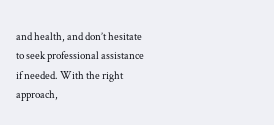and health, and don’t hesitate to seek professional assistance if needed. With the right approach,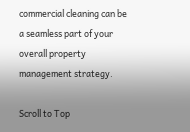commercial cleaning can be a seamless part of your overall property management strategy.

Scroll to Top